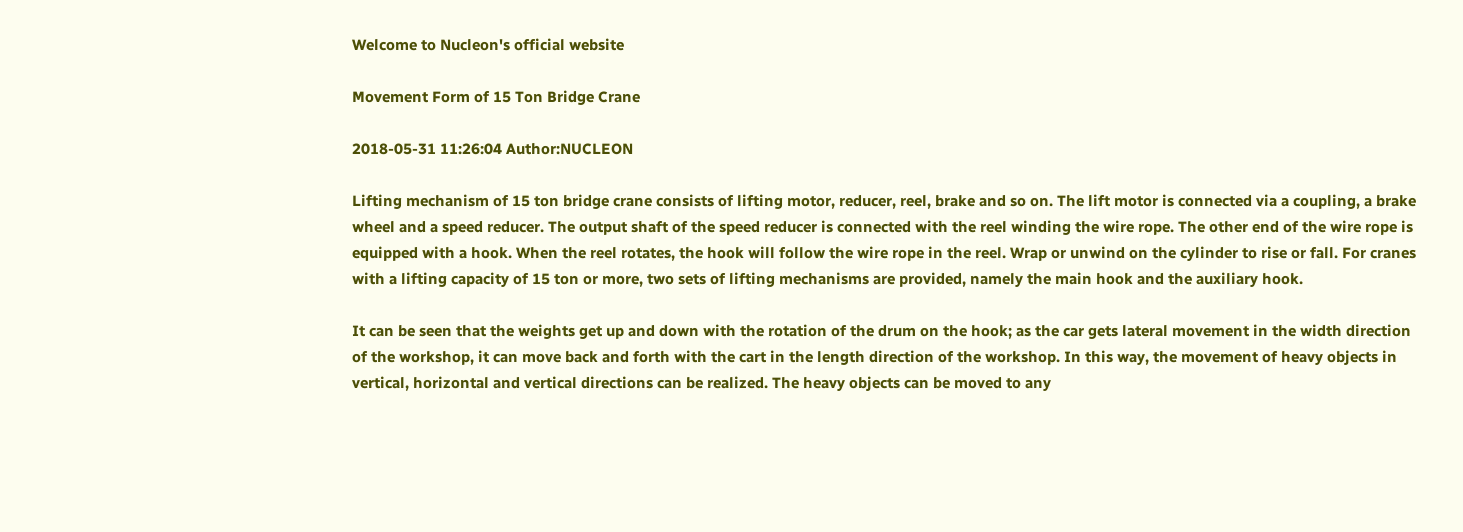Welcome to Nucleon's official website

Movement Form of 15 Ton Bridge Crane

2018-05-31 11:26:04 Author:NUCLEON

Lifting mechanism of 15 ton bridge crane consists of lifting motor, reducer, reel, brake and so on. The lift motor is connected via a coupling, a brake wheel and a speed reducer. The output shaft of the speed reducer is connected with the reel winding the wire rope. The other end of the wire rope is equipped with a hook. When the reel rotates, the hook will follow the wire rope in the reel. Wrap or unwind on the cylinder to rise or fall. For cranes with a lifting capacity of 15 ton or more, two sets of lifting mechanisms are provided, namely the main hook and the auxiliary hook.

It can be seen that the weights get up and down with the rotation of the drum on the hook; as the car gets lateral movement in the width direction of the workshop, it can move back and forth with the cart in the length direction of the workshop. In this way, the movement of heavy objects in vertical, horizontal and vertical directions can be realized. The heavy objects can be moved to any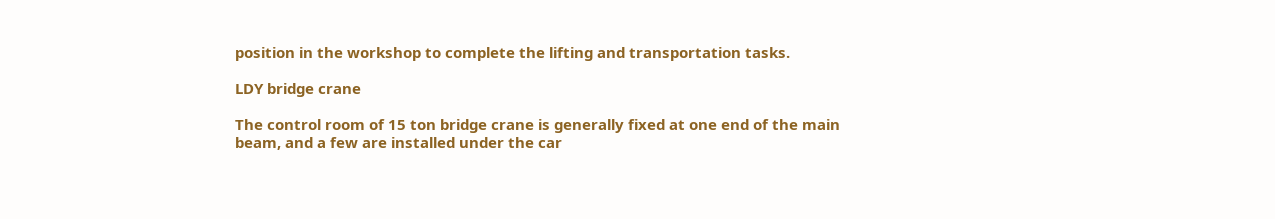position in the workshop to complete the lifting and transportation tasks.

LDY bridge crane

The control room of 15 ton bridge crane is generally fixed at one end of the main beam, and a few are installed under the car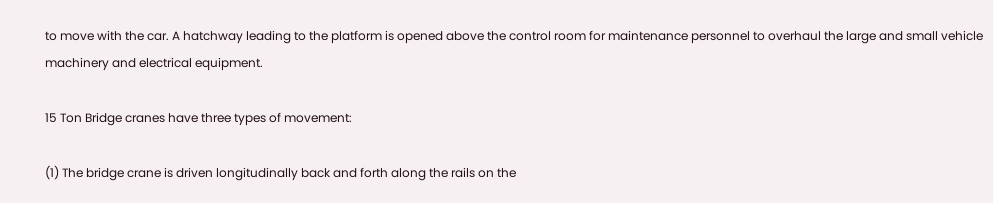to move with the car. A hatchway leading to the platform is opened above the control room for maintenance personnel to overhaul the large and small vehicle machinery and electrical equipment.

15 Ton Bridge cranes have three types of movement:

(1) The bridge crane is driven longitudinally back and forth along the rails on the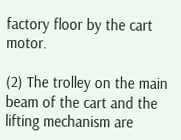factory floor by the cart motor.

(2) The trolley on the main beam of the cart and the lifting mechanism are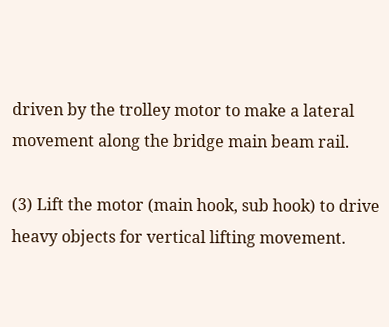driven by the trolley motor to make a lateral movement along the bridge main beam rail.

(3) Lift the motor (main hook, sub hook) to drive heavy objects for vertical lifting movement.